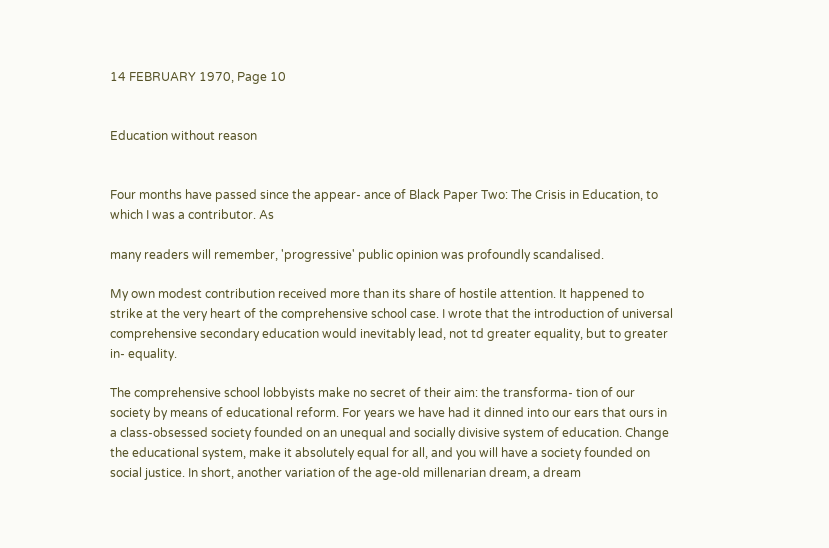14 FEBRUARY 1970, Page 10


Education without reason


Four months have passed since the appear- ance of Black Paper Two: The Crisis in Education, to which I was a contributor. As

many readers will remember, 'progressive' public opinion was profoundly scandalised.

My own modest contribution received more than its share of hostile attention. It happened to strike at the very heart of the comprehensive school case. I wrote that the introduction of universal comprehensive secondary education would inevitably lead, not td greater equality, but to greater in- equality.

The comprehensive school lobbyists make no secret of their aim: the transforma- tion of our society by means of educational reform. For years we have had it dinned into our ears that ours in a class-obsessed society founded on an unequal and socially divisive system of education. Change the educational system, make it absolutely equal for all, and you will have a society founded on social justice. In short, another variation of the age-old millenarian dream, a dream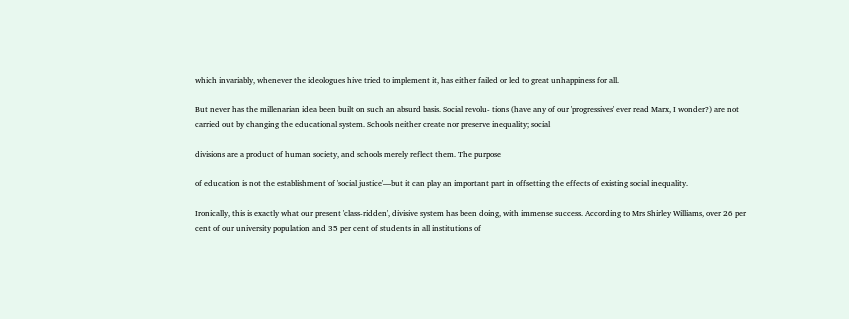which invariably, whenever the ideologues hive tried to implement it, has either failed or led to great unhappiness for all.

But never has the millenarian idea been built on such an absurd basis. Social revolu- tions (have any of our 'progressives' ever read Marx, I wonder?) are not carried out by changing the educational system. Schools neither create nor preserve inequality; social

divisions are a product of human society, and schools merely reflect them. The purpose

of education is not the establishment of 'social justice'—but it can play an important part in offsetting the effects of existing social inequality.

Ironically, this is exactly what our present 'class-ridden', divisive system has been doing, with immense success. According to Mrs Shirley Williams, over 26 per cent of our university population and 35 per cent of students in all institutions of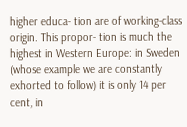higher educa- tion are of working-class origin. This propor- tion is much the highest in Western Europe: in Sweden (whose example we are constantly exhorted to follow) it is only 14 per cent, in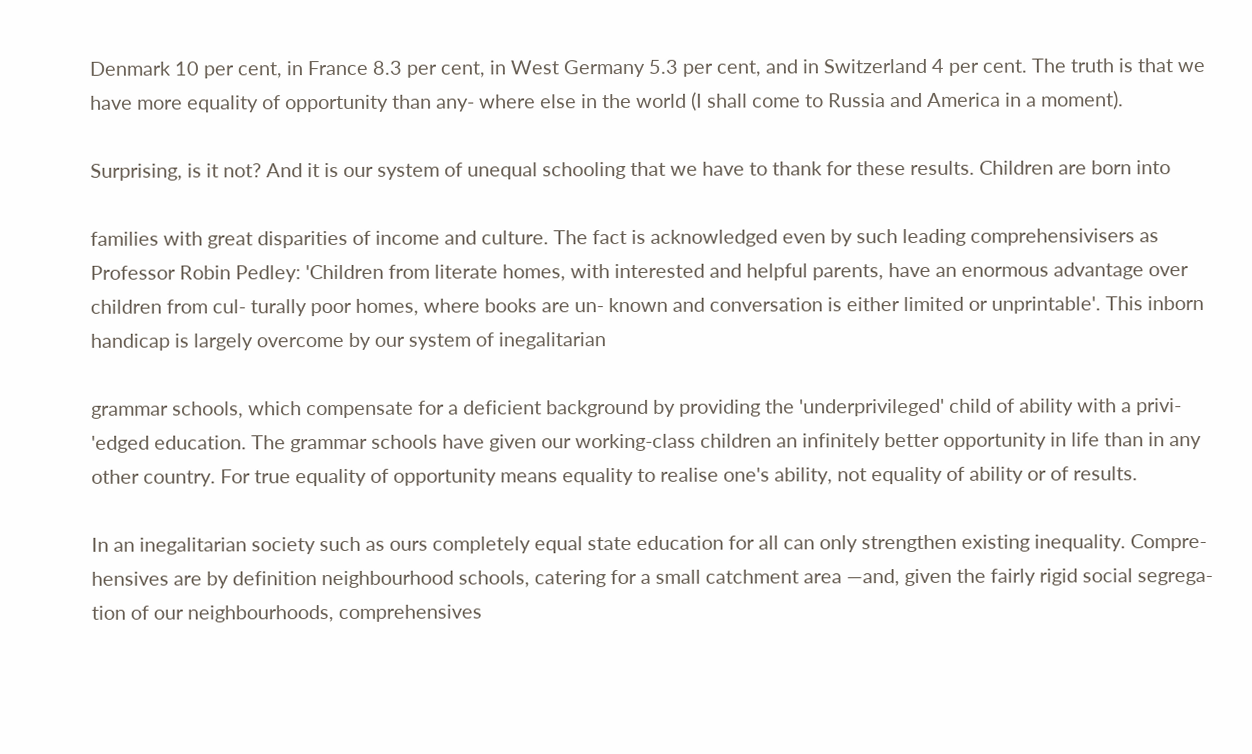Denmark 10 per cent, in France 8.3 per cent, in West Germany 5.3 per cent, and in Switzerland 4 per cent. The truth is that we have more equality of opportunity than any- where else in the world (I shall come to Russia and America in a moment).

Surprising, is it not? And it is our system of unequal schooling that we have to thank for these results. Children are born into

families with great disparities of income and culture. The fact is acknowledged even by such leading comprehensivisers as Professor Robin Pedley: 'Children from literate homes, with interested and helpful parents, have an enormous advantage over children from cul- turally poor homes, where books are un- known and conversation is either limited or unprintable'. This inborn handicap is largely overcome by our system of inegalitarian

grammar schools, which compensate for a deficient background by providing the 'underprivileged' child of ability with a privi- 'edged education. The grammar schools have given our working-class children an infinitely better opportunity in life than in any other country. For true equality of opportunity means equality to realise one's ability, not equality of ability or of results.

In an inegalitarian society such as ours completely equal state education for all can only strengthen existing inequality. Compre- hensives are by definition neighbourhood schools, catering for a small catchment area —and, given the fairly rigid social segrega- tion of our neighbourhoods, comprehensives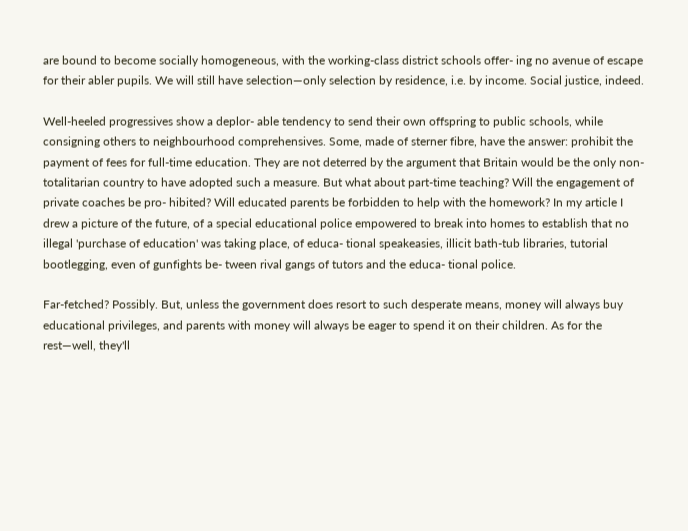are bound to become socially homogeneous, with the working-class district schools offer- ing no avenue of escape for their abler pupils. We will still have selection—only selection by residence, i.e. by income. Social justice, indeed.

Well-heeled progressives show a deplor- able tendency to send their own offspring to public schools, while consigning others to neighbourhood comprehensives. Some, made of sterner fibre, have the answer: prohibit the payment of fees for full-time education. They are not deterred by the argument that Britain would be the only non-totalitarian country to have adopted such a measure. But what about part-time teaching? Will the engagement of private coaches be pro- hibited? Will educated parents be forbidden to help with the homework? In my article I drew a picture of the future, of a special educational police empowered to break into homes to establish that no illegal 'purchase of education' was taking place, of educa- tional speakeasies, illicit bath-tub libraries, tutorial bootlegging, even of gunfights be- tween rival gangs of tutors and the educa- tional police.

Far-fetched? Possibly. But, unless the government does resort to such desperate means, money will always buy educational privileges, and parents with money will always be eager to spend it on their children. As for the rest—well, they'll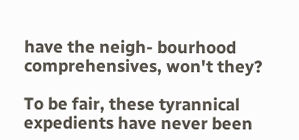have the neigh- bourhood comprehensives, won't they?

To be fair, these tyrannical expedients have never been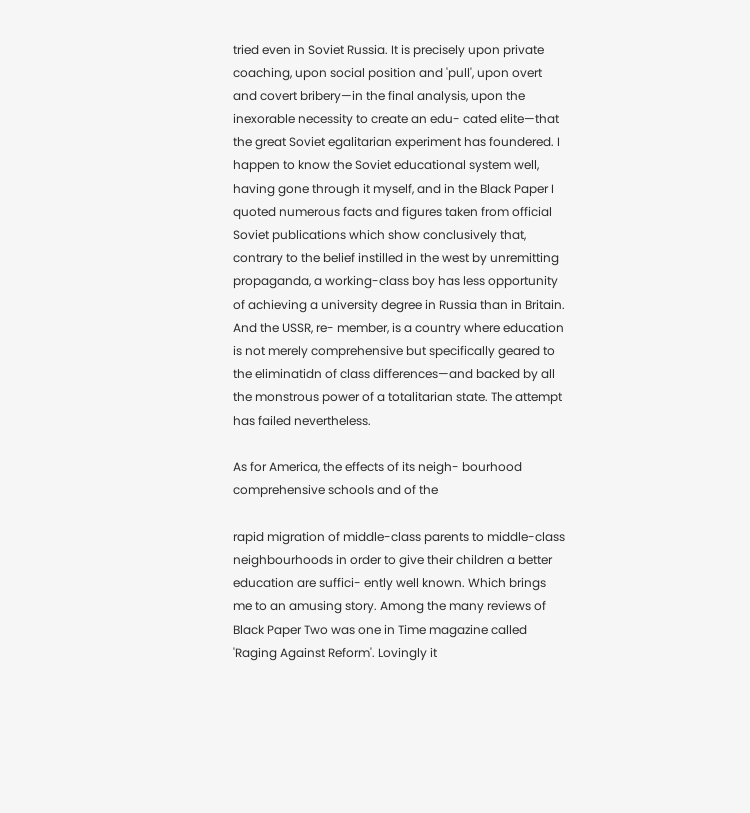tried even in Soviet Russia. It is precisely upon private coaching, upon social position and 'pull', upon overt and covert bribery—in the final analysis, upon the inexorable necessity to create an edu- cated elite—that the great Soviet egalitarian experiment has foundered. I happen to know the Soviet educational system well, having gone through it myself, and in the Black Paper I quoted numerous facts and figures taken from official Soviet publications which show conclusively that, contrary to the belief instilled in the west by unremitting propaganda, a working-class boy has less opportunity of achieving a university degree in Russia than in Britain. And the USSR, re- member, is a country where education is not merely comprehensive but specifically geared to the eliminatidn of class differences—and backed by all the monstrous power of a totalitarian state. The attempt has failed nevertheless.

As for America, the effects of its neigh- bourhood comprehensive schools and of the

rapid migration of middle-class parents to middle-class neighbourhoods in order to give their children a better education are suffici- ently well known. Which brings me to an amusing story. Among the many reviews of Black Paper Two was one in Time magazine called 'Raging Against Reform'. Lovingly it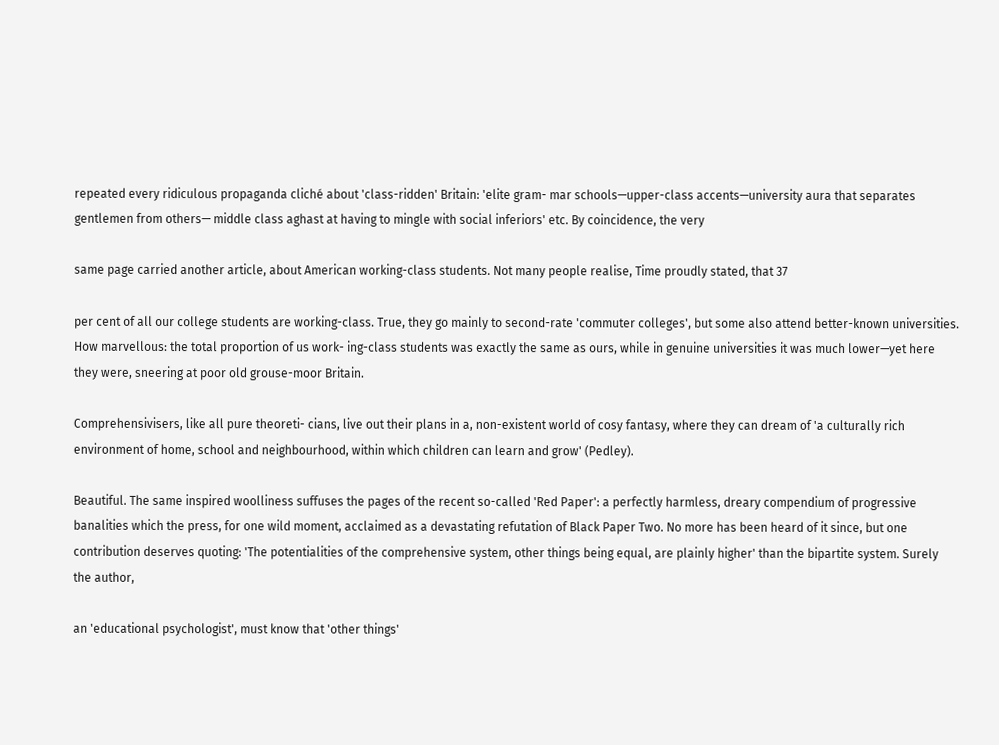repeated every ridiculous propaganda cliché about 'class-ridden' Britain: 'elite gram- mar schools—upper-class accents—university aura that separates gentlemen from others— middle class aghast at having to mingle with social inferiors' etc. By coincidence, the very

same page carried another article, about American working-class students. Not many people realise, Time proudly stated, that 37

per cent of all our college students are working-class. True, they go mainly to second-rate 'commuter colleges', but some also attend better-known universities. How marvellous: the total proportion of us work- ing-class students was exactly the same as ours, while in genuine universities it was much lower—yet here they were, sneering at poor old grouse-moor Britain.

Comprehensivisers, like all pure theoreti- cians, live out their plans in a, non-existent world of cosy fantasy, where they can dream of 'a culturally rich environment of home, school and neighbourhood, within which children can learn and grow' (Pedley).

Beautiful. The same inspired woolliness suffuses the pages of the recent so-called 'Red Paper': a perfectly harmless, dreary compendium of progressive banalities which the press, for one wild moment, acclaimed as a devastating refutation of Black Paper Two. No more has been heard of it since, but one contribution deserves quoting: 'The potentialities of the comprehensive system, other things being equal, are plainly higher' than the bipartite system. Surely the author,

an 'educational psychologist', must know that 'other things'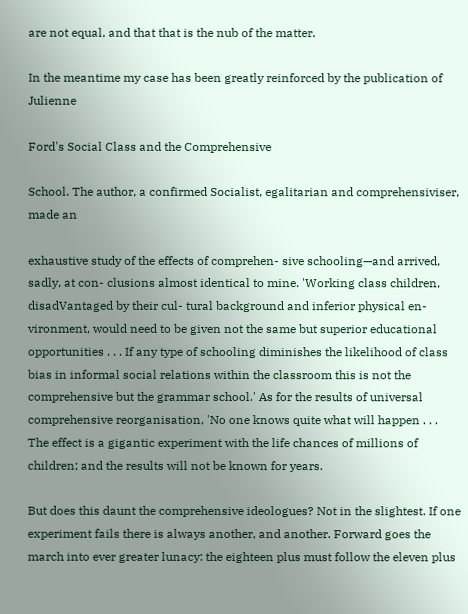are not equal, and that that is the nub of the matter.

In the meantime my case has been greatly reinforced by the publication of Julienne

Ford's Social Class and the Comprehensive

School. The author, a confirmed Socialist, egalitarian and comprehensiviser, made an

exhaustive study of the effects of comprehen- sive schooling—and arrived, sadly, at con- clusions almost identical to mine. 'Working class children, disadVantaged by their cul- tural background and inferior physical en- vironment, would need to be given not the same but superior educational opportunities . . . If any type of schooling diminishes the likelihood of class bias in informal social relations within the classroom this is not the comprehensive but the grammar school.' As for the results of universal comprehensive reorganisation, 'No one knows quite what will happen . . . The effect is a gigantic experiment with the life chances of millions of children; and the results will not be known for years.

But does this daunt the comprehensive ideologues? Not in the slightest. If one experiment fails there is always another, and another. Forward goes the march into ever greater lunacy: the eighteen plus must follow the eleven plus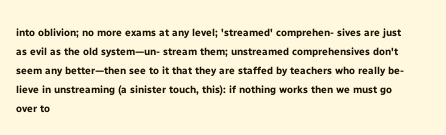into oblivion; no more exams at any level; 'streamed' comprehen- sives are just as evil as the old system—un- stream them; unstreamed comprehensives don't seem any better—then see to it that they are staffed by teachers who really be- lieve in unstreaming (a sinister touch, this): if nothing works then we must go over to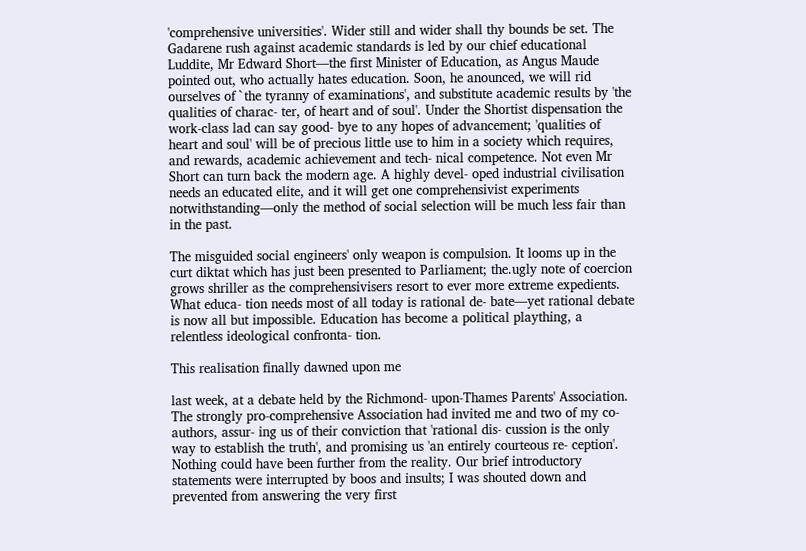'comprehensive universities'. Wider still and wider shall thy bounds be set. The Gadarene rush against academic standards is led by our chief educational Luddite, Mr Edward Short—the first Minister of Education, as Angus Maude pointed out, who actually hates education. Soon, he anounced, we will rid ourselves of `the tyranny of examinations', and substitute academic results by 'the qualities of charac- ter, of heart and of soul'. Under the Shortist dispensation the work-class lad can say good- bye to any hopes of advancement; 'qualities of heart and soul' will be of precious little use to him in a society which requires, and rewards, academic achievement and tech- nical competence. Not even Mr Short can turn back the modern age. A highly devel- oped industrial civilisation needs an educated elite, and it will get one comprehensivist experiments notwithstanding—only the method of social selection will be much less fair than in the past.

The misguided social engineers' only weapon is compulsion. It looms up in the curt diktat which has just been presented to Parliament; the.ugly note of coercion grows shriller as the comprehensivisers resort to ever more extreme expedients. What educa- tion needs most of all today is rational de- bate—yet rational debate is now all but impossible. Education has become a political plaything, a relentless ideological confronta- tion.

This realisation finally dawned upon me

last week, at a debate held by the Richmond- upon-Thames Parents' Association. The strongly pro-comprehensive Association had invited me and two of my co-authors, assur- ing us of their conviction that 'rational dis- cussion is the only way to establish the truth', and promising us 'an entirely courteous re- ception'. Nothing could have been further from the reality. Our brief introductory statements were interrupted by boos and insults; I was shouted down and prevented from answering the very first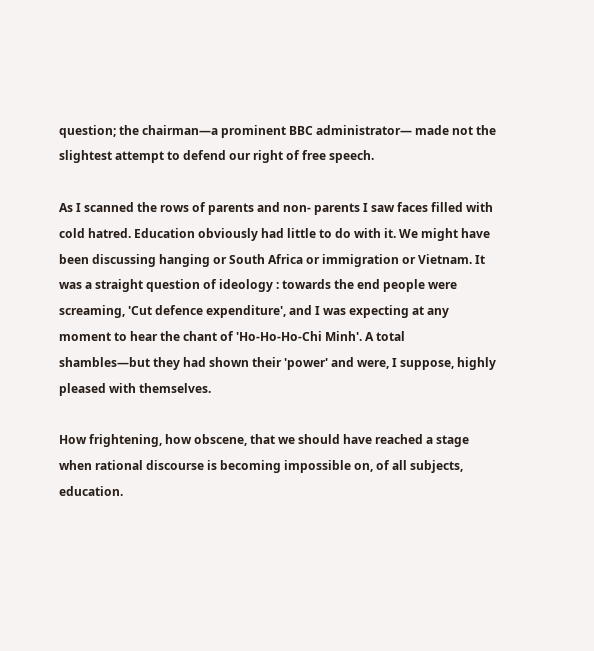question; the chairman—a prominent BBC administrator— made not the slightest attempt to defend our right of free speech.

As I scanned the rows of parents and non- parents I saw faces filled with cold hatred. Education obviously had little to do with it. We might have been discussing hanging or South Africa or immigration or Vietnam. It was a straight question of ideology : towards the end people were screaming, 'Cut defence expenditure', and I was expecting at any moment to hear the chant of 'Ho-Ho-Ho-Chi Minh'. A total shambles—but they had shown their 'power' and were, I suppose, highly pleased with themselves.

How frightening, how obscene, that we should have reached a stage when rational discourse is becoming impossible on, of all subjects, education.